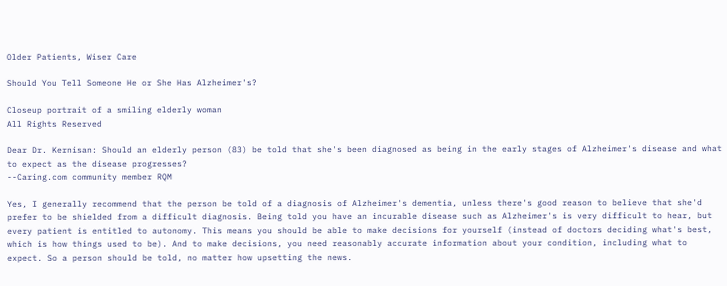Older Patients, Wiser Care

Should You Tell Someone He or She Has Alzheimer's?

Closeup portrait of a smiling elderly woman
All Rights Reserved

Dear Dr. Kernisan: Should an elderly person (83) be told that she's been diagnosed as being in the early stages of Alzheimer's disease and what to expect as the disease progresses?
--Caring.com community member RQM

Yes, I generally recommend that the person be told of a diagnosis of Alzheimer's dementia, unless there's good reason to believe that she'd prefer to be shielded from a difficult diagnosis. Being told you have an incurable disease such as Alzheimer's is very difficult to hear, but every patient is entitled to autonomy. This means you should be able to make decisions for yourself (instead of doctors deciding what's best, which is how things used to be). And to make decisions, you need reasonably accurate information about your condition, including what to expect. So a person should be told, no matter how upsetting the news.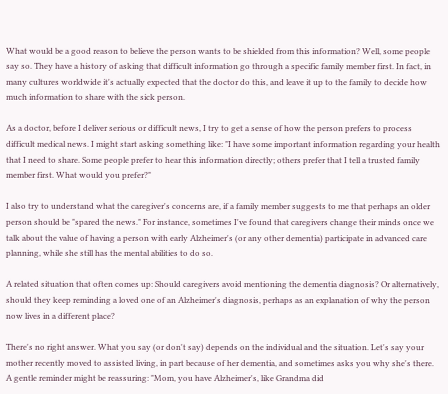What would be a good reason to believe the person wants to be shielded from this information? Well, some people say so. They have a history of asking that difficult information go through a specific family member first. In fact, in many cultures worldwide it's actually expected that the doctor do this, and leave it up to the family to decide how much information to share with the sick person.

As a doctor, before I deliver serious or difficult news, I try to get a sense of how the person prefers to process difficult medical news. I might start asking something like: "I have some important information regarding your health that I need to share. Some people prefer to hear this information directly; others prefer that I tell a trusted family member first. What would you prefer?"

I also try to understand what the caregiver's concerns are, if a family member suggests to me that perhaps an older person should be "spared the news." For instance, sometimes I've found that caregivers change their minds once we talk about the value of having a person with early Alzheimer's (or any other dementia) participate in advanced care planning, while she still has the mental abilities to do so.

A related situation that often comes up: Should caregivers avoid mentioning the dementia diagnosis? Or alternatively, should they keep reminding a loved one of an Alzheimer's diagnosis, perhaps as an explanation of why the person now lives in a different place?

There's no right answer. What you say (or don't say) depends on the individual and the situation. Let's say your mother recently moved to assisted living, in part because of her dementia, and sometimes asks you why she's there. A gentle reminder might be reassuring: "Mom, you have Alzheimer's, like Grandma did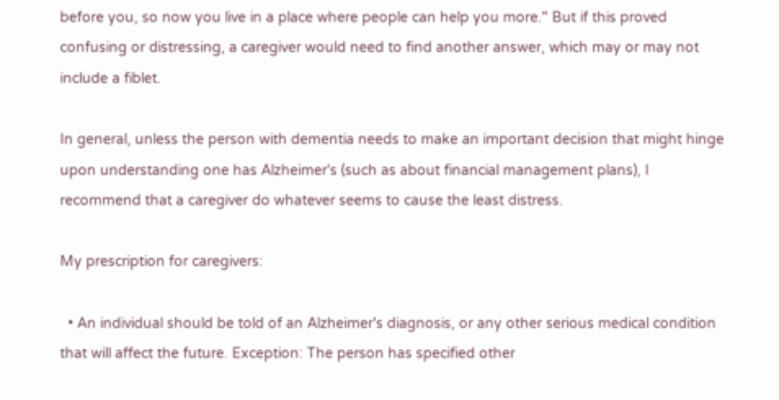before you, so now you live in a place where people can help you more." But if this proved confusing or distressing, a caregiver would need to find another answer, which may or may not include a fiblet.

In general, unless the person with dementia needs to make an important decision that might hinge upon understanding one has Alzheimer's (such as about financial management plans), I recommend that a caregiver do whatever seems to cause the least distress.

My prescription for caregivers:

  • An individual should be told of an Alzheimer's diagnosis, or any other serious medical condition that will affect the future. Exception: The person has specified other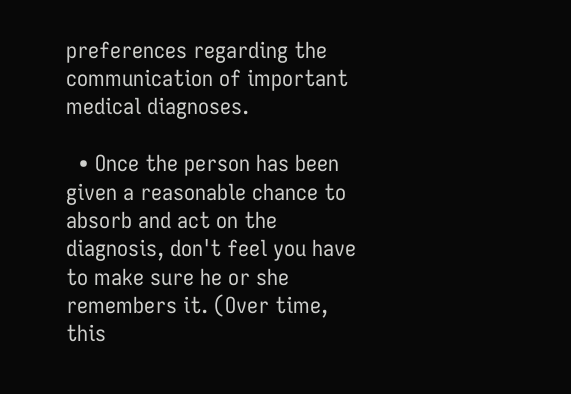preferences regarding the communication of important medical diagnoses.

  • Once the person has been given a reasonable chance to absorb and act on the diagnosis, don't feel you have to make sure he or she remembers it. (Over time, this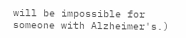will be impossible for someone with Alzheimer's.)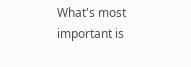What's most important is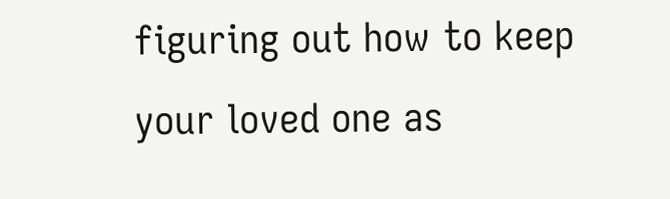figuring out how to keep your loved one as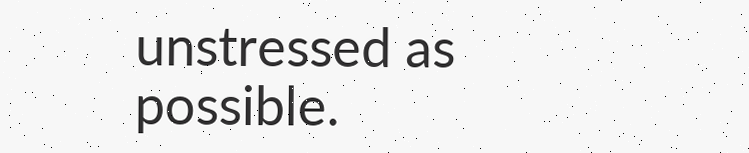unstressed as possible.